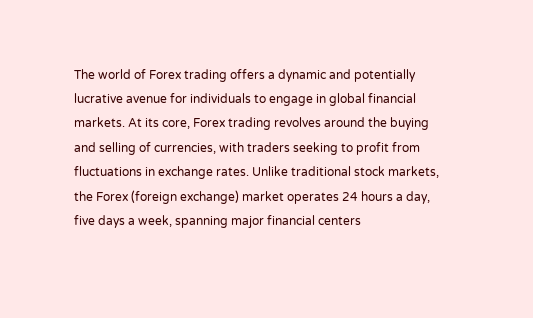The world of Forex trading offers a dynamic and potentially lucrative avenue for individuals to engage in global financial markets. At its core, Forex trading revolves around the buying and selling of currencies, with traders seeking to profit from fluctuations in exchange rates. Unlike traditional stock markets, the Forex (foreign exchange) market operates 24 hours a day, five days a week, spanning major financial centers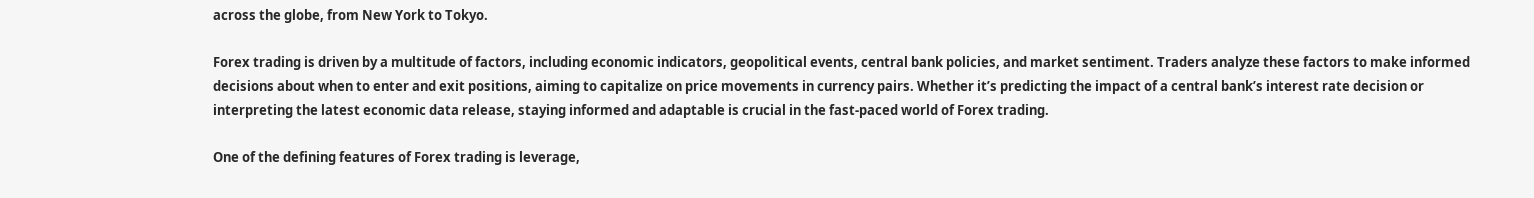across the globe, from New York to Tokyo.

Forex trading is driven by a multitude of factors, including economic indicators, geopolitical events, central bank policies, and market sentiment. Traders analyze these factors to make informed decisions about when to enter and exit positions, aiming to capitalize on price movements in currency pairs. Whether it’s predicting the impact of a central bank’s interest rate decision or interpreting the latest economic data release, staying informed and adaptable is crucial in the fast-paced world of Forex trading.

One of the defining features of Forex trading is leverage,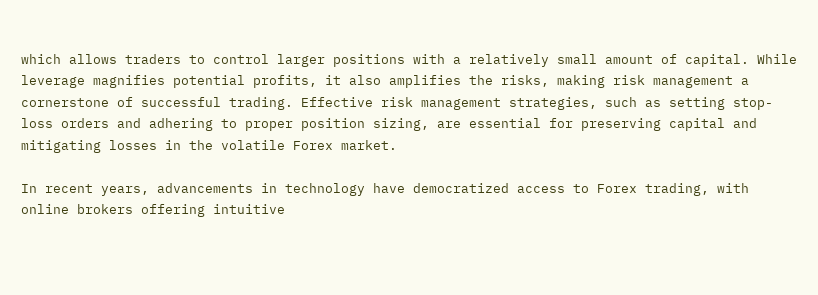which allows traders to control larger positions with a relatively small amount of capital. While leverage magnifies potential profits, it also amplifies the risks, making risk management a cornerstone of successful trading. Effective risk management strategies, such as setting stop-loss orders and adhering to proper position sizing, are essential for preserving capital and mitigating losses in the volatile Forex market.

In recent years, advancements in technology have democratized access to Forex trading, with online brokers offering intuitive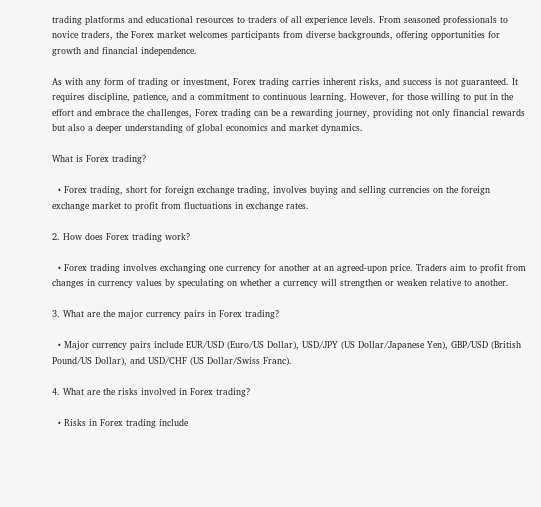trading platforms and educational resources to traders of all experience levels. From seasoned professionals to novice traders, the Forex market welcomes participants from diverse backgrounds, offering opportunities for growth and financial independence.

As with any form of trading or investment, Forex trading carries inherent risks, and success is not guaranteed. It requires discipline, patience, and a commitment to continuous learning. However, for those willing to put in the effort and embrace the challenges, Forex trading can be a rewarding journey, providing not only financial rewards but also a deeper understanding of global economics and market dynamics.

What is Forex trading?

  • Forex trading, short for foreign exchange trading, involves buying and selling currencies on the foreign exchange market to profit from fluctuations in exchange rates.

2. How does Forex trading work?

  • Forex trading involves exchanging one currency for another at an agreed-upon price. Traders aim to profit from changes in currency values by speculating on whether a currency will strengthen or weaken relative to another.

3. What are the major currency pairs in Forex trading?

  • Major currency pairs include EUR/USD (Euro/US Dollar), USD/JPY (US Dollar/Japanese Yen), GBP/USD (British Pound/US Dollar), and USD/CHF (US Dollar/Swiss Franc).

4. What are the risks involved in Forex trading?

  • Risks in Forex trading include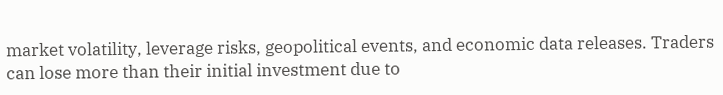market volatility, leverage risks, geopolitical events, and economic data releases. Traders can lose more than their initial investment due to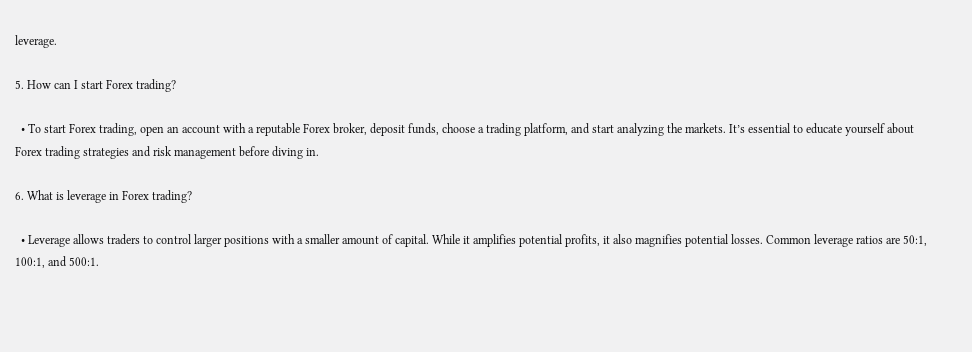leverage.

5. How can I start Forex trading?

  • To start Forex trading, open an account with a reputable Forex broker, deposit funds, choose a trading platform, and start analyzing the markets. It’s essential to educate yourself about Forex trading strategies and risk management before diving in.

6. What is leverage in Forex trading?

  • Leverage allows traders to control larger positions with a smaller amount of capital. While it amplifies potential profits, it also magnifies potential losses. Common leverage ratios are 50:1, 100:1, and 500:1.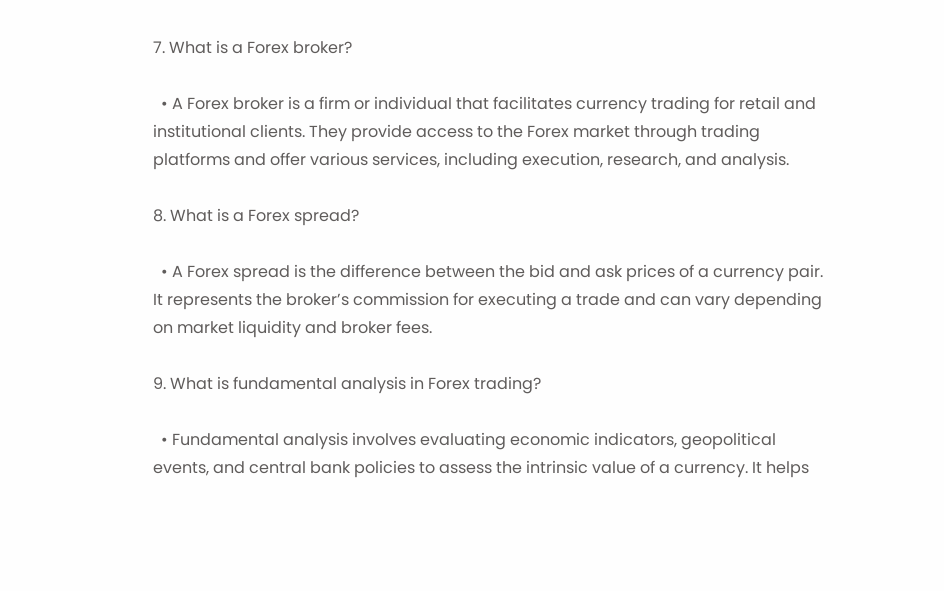7. What is a Forex broker?

  • A Forex broker is a firm or individual that facilitates currency trading for retail and institutional clients. They provide access to the Forex market through trading platforms and offer various services, including execution, research, and analysis.

8. What is a Forex spread?

  • A Forex spread is the difference between the bid and ask prices of a currency pair. It represents the broker’s commission for executing a trade and can vary depending on market liquidity and broker fees.

9. What is fundamental analysis in Forex trading?

  • Fundamental analysis involves evaluating economic indicators, geopolitical events, and central bank policies to assess the intrinsic value of a currency. It helps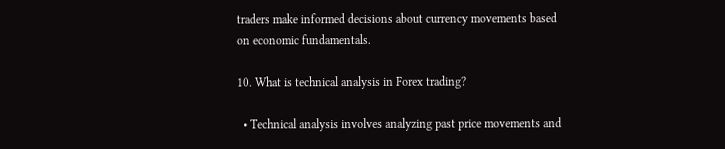traders make informed decisions about currency movements based on economic fundamentals.

10. What is technical analysis in Forex trading?

  • Technical analysis involves analyzing past price movements and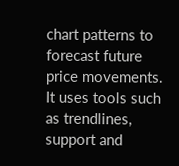chart patterns to forecast future price movements. It uses tools such as trendlines, support and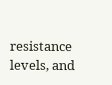resistance levels, and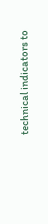technical indicators to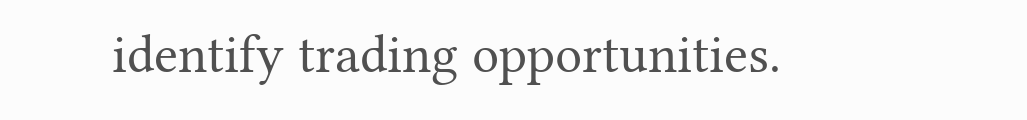identify trading opportunities.